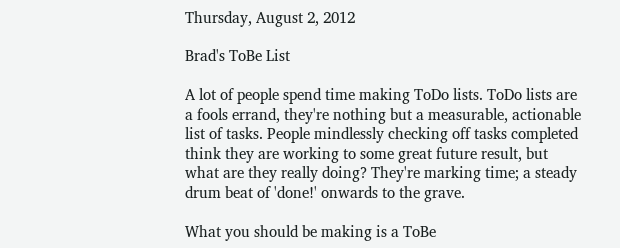Thursday, August 2, 2012

Brad's ToBe List

A lot of people spend time making ToDo lists. ToDo lists are a fools errand, they're nothing but a measurable, actionable list of tasks. People mindlessly checking off tasks completed think they are working to some great future result, but what are they really doing? They're marking time; a steady drum beat of 'done!' onwards to the grave.

What you should be making is a ToBe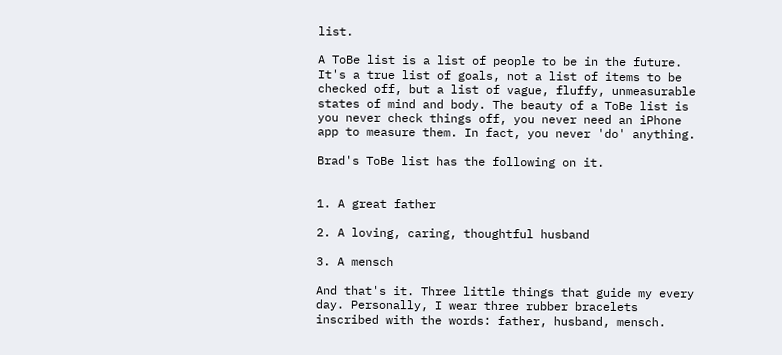list.

A ToBe list is a list of people to be in the future. It's a true list of goals, not a list of items to be checked off, but a list of vague, fluffy, unmeasurable states of mind and body. The beauty of a ToBe list is you never check things off, you never need an iPhone app to measure them. In fact, you never 'do' anything.

Brad's ToBe list has the following on it.


1. A great father

2. A loving, caring, thoughtful husband

3. A mensch

And that's it. Three little things that guide my every day. Personally, I wear three rubber bracelets inscribed with the words: father, husband, mensch.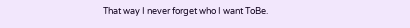That way I never forget who I want ToBe.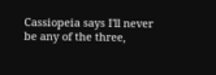Cassiopeia says I'll never be any of the three,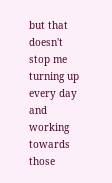but that doesn't stop me turning up every day and working towards those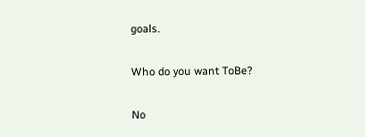goals.

Who do you want ToBe?

No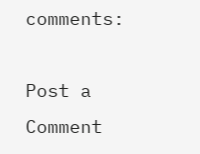comments:

Post a Comment